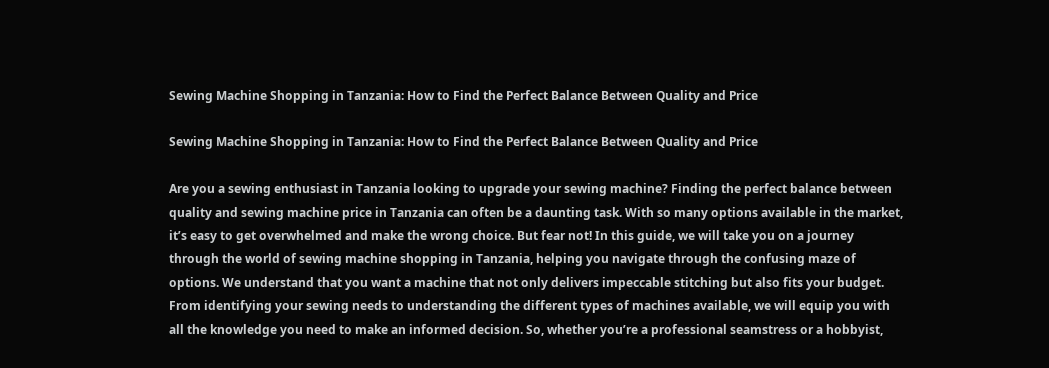Sewing Machine Shopping in Tanzania: How to Find the Perfect Balance Between Quality and Price

Sewing Machine Shopping in Tanzania: How to Find the Perfect Balance Between Quality and Price

Are you a sewing enthusiast in Tanzania looking to upgrade your sewing machine? Finding the perfect balance between quality and sewing machine price in Tanzania can often be a daunting task. With so many options available in the market, it’s easy to get overwhelmed and make the wrong choice. But fear not! In this guide, we will take you on a journey through the world of sewing machine shopping in Tanzania, helping you navigate through the confusing maze of options. We understand that you want a machine that not only delivers impeccable stitching but also fits your budget. From identifying your sewing needs to understanding the different types of machines available, we will equip you with all the knowledge you need to make an informed decision. So, whether you’re a professional seamstress or a hobbyist,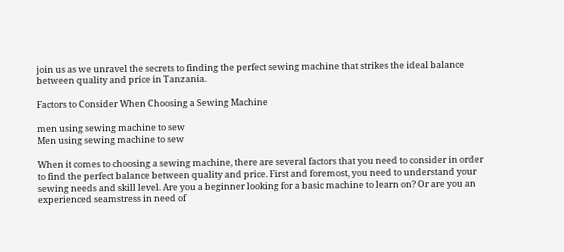join us as we unravel the secrets to finding the perfect sewing machine that strikes the ideal balance between quality and price in Tanzania.

Factors to Consider When Choosing a Sewing Machine

men using sewing machine to sew
Men using sewing machine to sew

When it comes to choosing a sewing machine, there are several factors that you need to consider in order to find the perfect balance between quality and price. First and foremost, you need to understand your sewing needs and skill level. Are you a beginner looking for a basic machine to learn on? Or are you an experienced seamstress in need of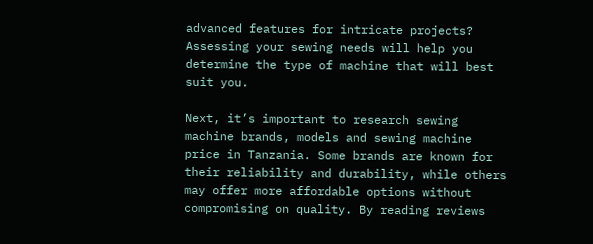advanced features for intricate projects? Assessing your sewing needs will help you determine the type of machine that will best suit you.

Next, it’s important to research sewing machine brands, models and sewing machine price in Tanzania. Some brands are known for their reliability and durability, while others may offer more affordable options without compromising on quality. By reading reviews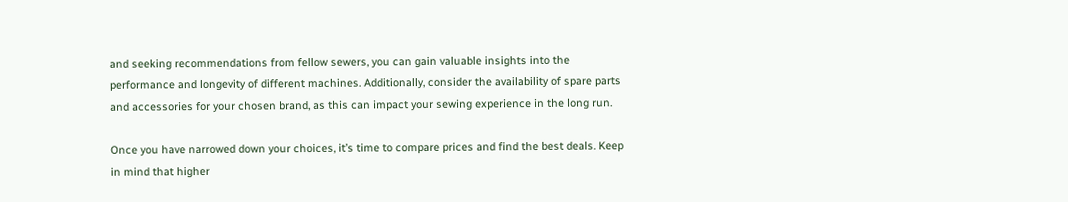and seeking recommendations from fellow sewers, you can gain valuable insights into the performance and longevity of different machines. Additionally, consider the availability of spare parts and accessories for your chosen brand, as this can impact your sewing experience in the long run.

Once you have narrowed down your choices, it’s time to compare prices and find the best deals. Keep in mind that higher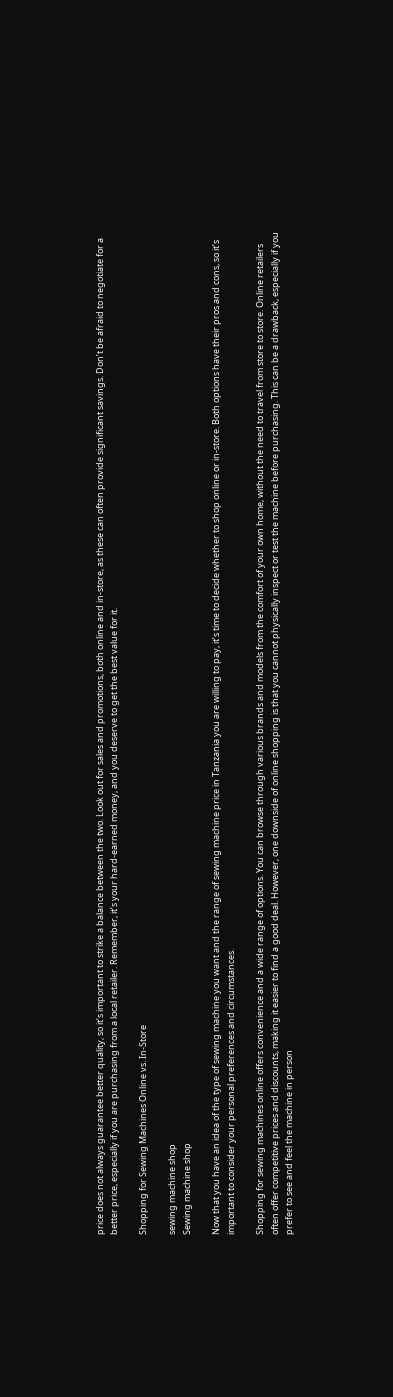price does not always guarantee better quality, so it’s important to strike a balance between the two. Look out for sales and promotions, both online and in-store, as these can often provide significant savings. Don’t be afraid to negotiate for a better price, especially if you are purchasing from a local retailer. Remember, it’s your hard-earned money, and you deserve to get the best value for it.

Shopping for Sewing Machines Online vs. In-Store

sewing machine shop
Sewing machine shop

Now that you have an idea of the type of sewing machine you want and the range of sewing machine price in Tanzania you are willing to pay, it’s time to decide whether to shop online or in-store. Both options have their pros and cons, so it’s important to consider your personal preferences and circumstances.

Shopping for sewing machines online offers convenience and a wide range of options. You can browse through various brands and models from the comfort of your own home, without the need to travel from store to store. Online retailers often offer competitive prices and discounts, making it easier to find a good deal. However, one downside of online shopping is that you cannot physically inspect or test the machine before purchasing. This can be a drawback, especially if you prefer to see and feel the machine in person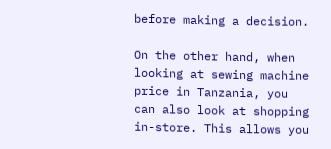before making a decision.

On the other hand, when looking at sewing machine price in Tanzania, you can also look at shopping in-store. This allows you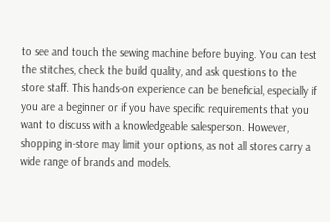to see and touch the sewing machine before buying. You can test the stitches, check the build quality, and ask questions to the store staff. This hands-on experience can be beneficial, especially if you are a beginner or if you have specific requirements that you want to discuss with a knowledgeable salesperson. However, shopping in-store may limit your options, as not all stores carry a wide range of brands and models.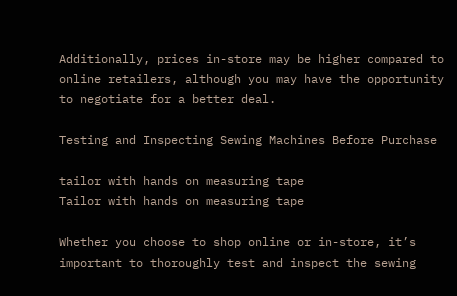Additionally, prices in-store may be higher compared to online retailers, although you may have the opportunity to negotiate for a better deal.

Testing and Inspecting Sewing Machines Before Purchase

tailor with hands on measuring tape
Tailor with hands on measuring tape

Whether you choose to shop online or in-store, it’s important to thoroughly test and inspect the sewing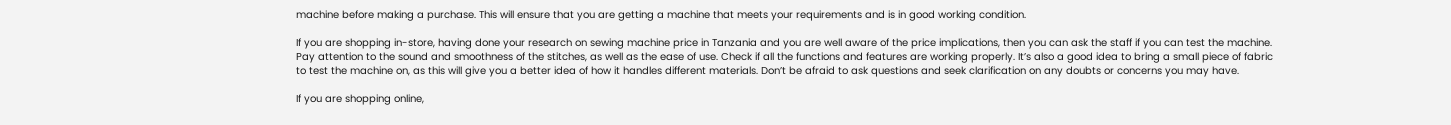machine before making a purchase. This will ensure that you are getting a machine that meets your requirements and is in good working condition.

If you are shopping in-store, having done your research on sewing machine price in Tanzania and you are well aware of the price implications, then you can ask the staff if you can test the machine. Pay attention to the sound and smoothness of the stitches, as well as the ease of use. Check if all the functions and features are working properly. It’s also a good idea to bring a small piece of fabric to test the machine on, as this will give you a better idea of how it handles different materials. Don’t be afraid to ask questions and seek clarification on any doubts or concerns you may have.

If you are shopping online,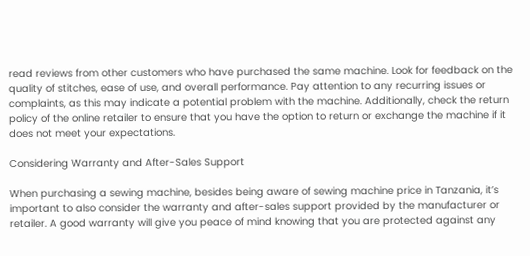read reviews from other customers who have purchased the same machine. Look for feedback on the quality of stitches, ease of use, and overall performance. Pay attention to any recurring issues or complaints, as this may indicate a potential problem with the machine. Additionally, check the return policy of the online retailer to ensure that you have the option to return or exchange the machine if it does not meet your expectations.

Considering Warranty and After-Sales Support

When purchasing a sewing machine, besides being aware of sewing machine price in Tanzania, it’s important to also consider the warranty and after-sales support provided by the manufacturer or retailer. A good warranty will give you peace of mind knowing that you are protected against any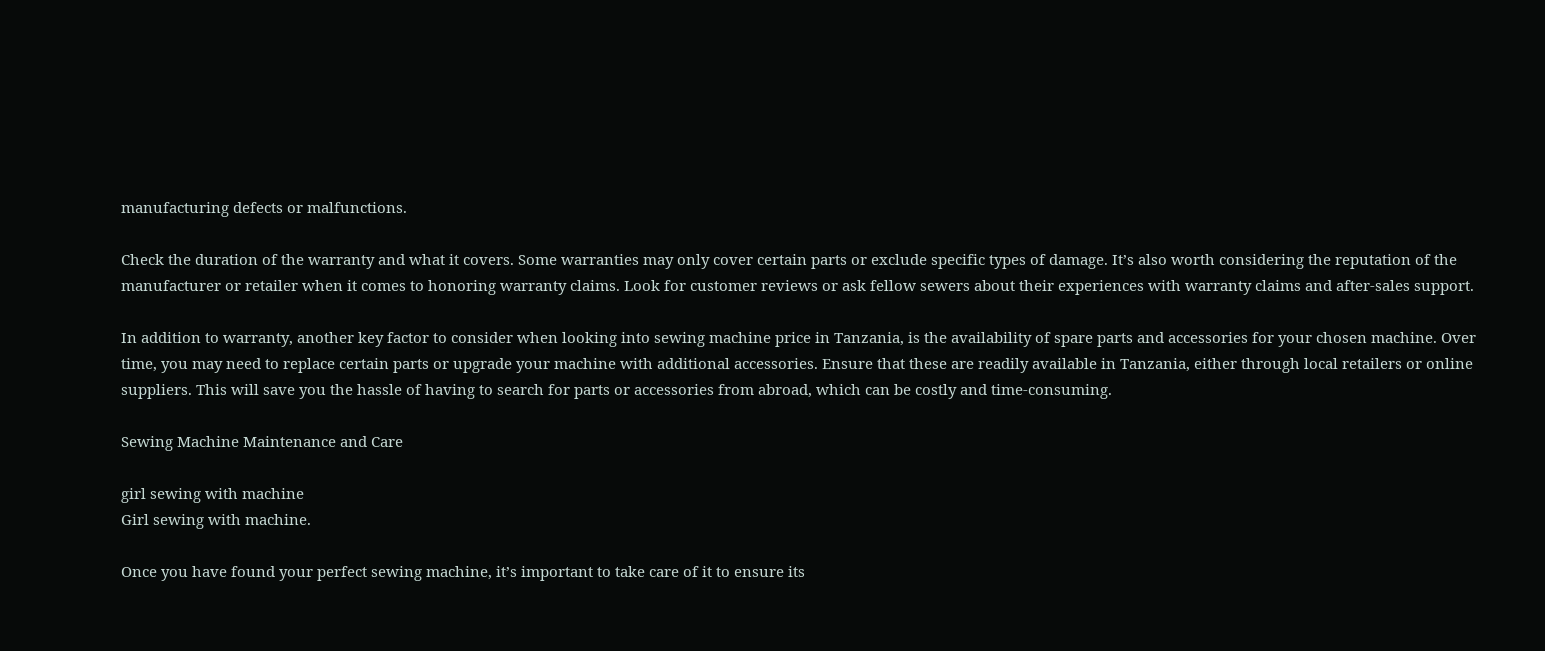manufacturing defects or malfunctions.

Check the duration of the warranty and what it covers. Some warranties may only cover certain parts or exclude specific types of damage. It’s also worth considering the reputation of the manufacturer or retailer when it comes to honoring warranty claims. Look for customer reviews or ask fellow sewers about their experiences with warranty claims and after-sales support.

In addition to warranty, another key factor to consider when looking into sewing machine price in Tanzania, is the availability of spare parts and accessories for your chosen machine. Over time, you may need to replace certain parts or upgrade your machine with additional accessories. Ensure that these are readily available in Tanzania, either through local retailers or online suppliers. This will save you the hassle of having to search for parts or accessories from abroad, which can be costly and time-consuming.

Sewing Machine Maintenance and Care

girl sewing with machine
Girl sewing with machine.

Once you have found your perfect sewing machine, it’s important to take care of it to ensure its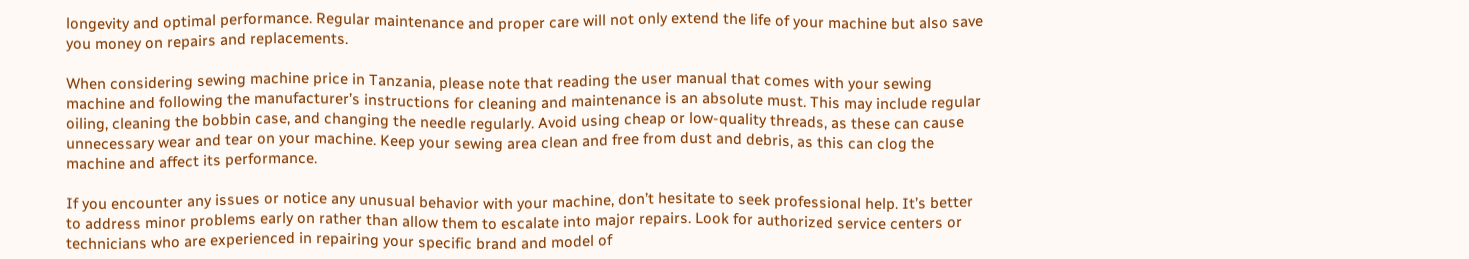longevity and optimal performance. Regular maintenance and proper care will not only extend the life of your machine but also save you money on repairs and replacements.

When considering sewing machine price in Tanzania, please note that reading the user manual that comes with your sewing machine and following the manufacturer’s instructions for cleaning and maintenance is an absolute must. This may include regular oiling, cleaning the bobbin case, and changing the needle regularly. Avoid using cheap or low-quality threads, as these can cause unnecessary wear and tear on your machine. Keep your sewing area clean and free from dust and debris, as this can clog the machine and affect its performance.

If you encounter any issues or notice any unusual behavior with your machine, don’t hesitate to seek professional help. It’s better to address minor problems early on rather than allow them to escalate into major repairs. Look for authorized service centers or technicians who are experienced in repairing your specific brand and model of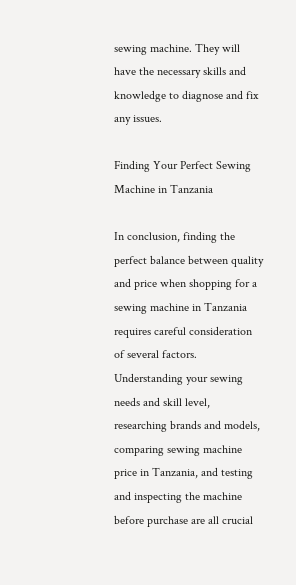sewing machine. They will have the necessary skills and knowledge to diagnose and fix any issues.

Finding Your Perfect Sewing Machine in Tanzania

In conclusion, finding the perfect balance between quality and price when shopping for a sewing machine in Tanzania requires careful consideration of several factors. Understanding your sewing needs and skill level, researching brands and models, comparing sewing machine price in Tanzania, and testing and inspecting the machine before purchase are all crucial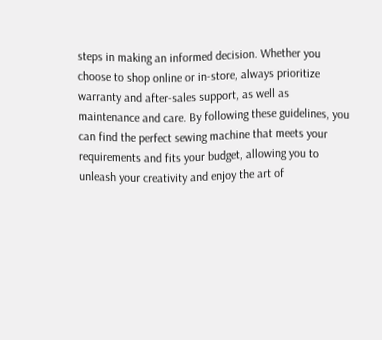steps in making an informed decision. Whether you choose to shop online or in-store, always prioritize warranty and after-sales support, as well as maintenance and care. By following these guidelines, you can find the perfect sewing machine that meets your requirements and fits your budget, allowing you to unleash your creativity and enjoy the art of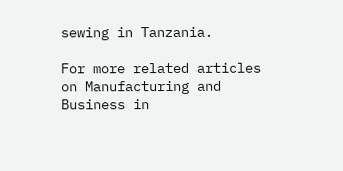sewing in Tanzania.

For more related articles on Manufacturing and Business in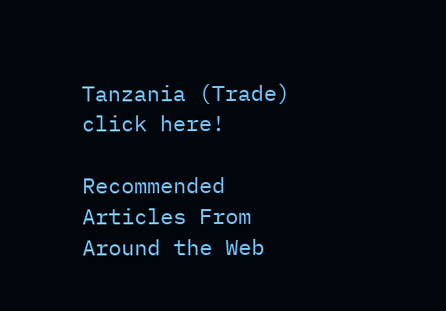Tanzania (Trade) click here!

Recommended Articles From Around the Web